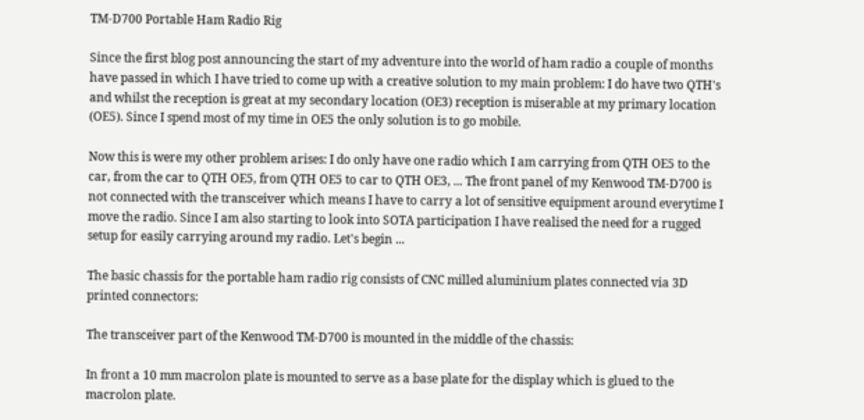TM-D700 Portable Ham Radio Rig

Since the first blog post announcing the start of my adventure into the world of ham radio a couple of months have passed in which I have tried to come up with a creative solution to my main problem: I do have two QTH's and whilst the reception is great at my secondary location (OE3) reception is miserable at my primary location (OE5). Since I spend most of my time in OE5 the only solution is to go mobile.

Now this is were my other problem arises: I do only have one radio which I am carrying from QTH OE5 to the car, from the car to QTH OE5, from QTH OE5 to car to QTH OE3, ... The front panel of my Kenwood TM-D700 is not connected with the transceiver which means I have to carry a lot of sensitive equipment around everytime I move the radio. Since I am also starting to look into SOTA participation I have realised the need for a rugged setup for easily carrying around my radio. Let's begin ...

The basic chassis for the portable ham radio rig consists of CNC milled aluminium plates connected via 3D printed connectors:

The transceiver part of the Kenwood TM-D700 is mounted in the middle of the chassis:

In front a 10 mm macrolon plate is mounted to serve as a base plate for the display which is glued to the macrolon plate.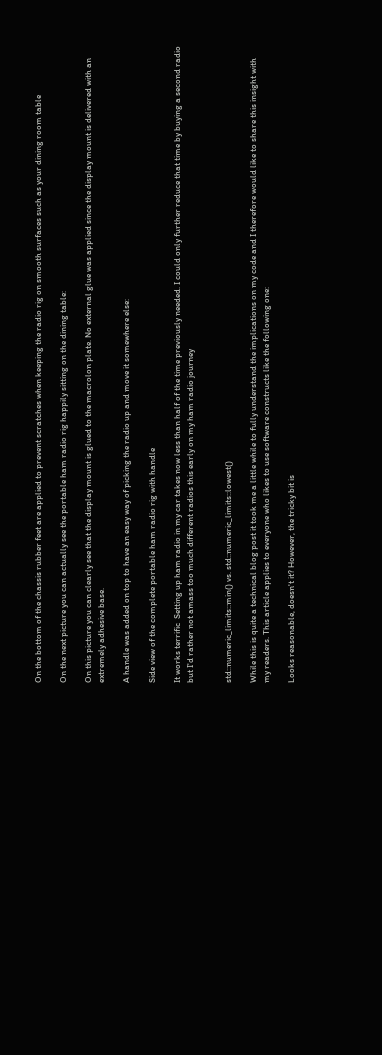On the bottom of the chassis rubber feet are applied to prevent scratches when keeping the radio rig on smooth surfaces such as your dining room table

On the next picture you can actually see the portable ham radio rig happily sitting on the dining table:

On this picture you can clearly see that the display mount is glued to the macrolon plate. No external glue was applied since the display mount is delivered with an extremely adhesive base.

A handle was added on top to have an easy way of picking the radio up and move it somewhere else:

Side view of the complete portable ham radio rig with handle

It works terrific  Setting up ham radio in my car takes now less than half of the time previously needed. I could only further reduce that time by buying a second radio but I'd rather not amass too much different radios this early on my ham radio journey


std::numeric_limits::min() vs. std::numeric_limits::lowest()

While this is quite a technical blog post it took me a little while to fully understand the implications on my code and I therefore would like to share this insight with my readers. This article applies to everyone who likes to use software constructs like the following one:

Looks reasonable, doesn't it? However, the tricky bit is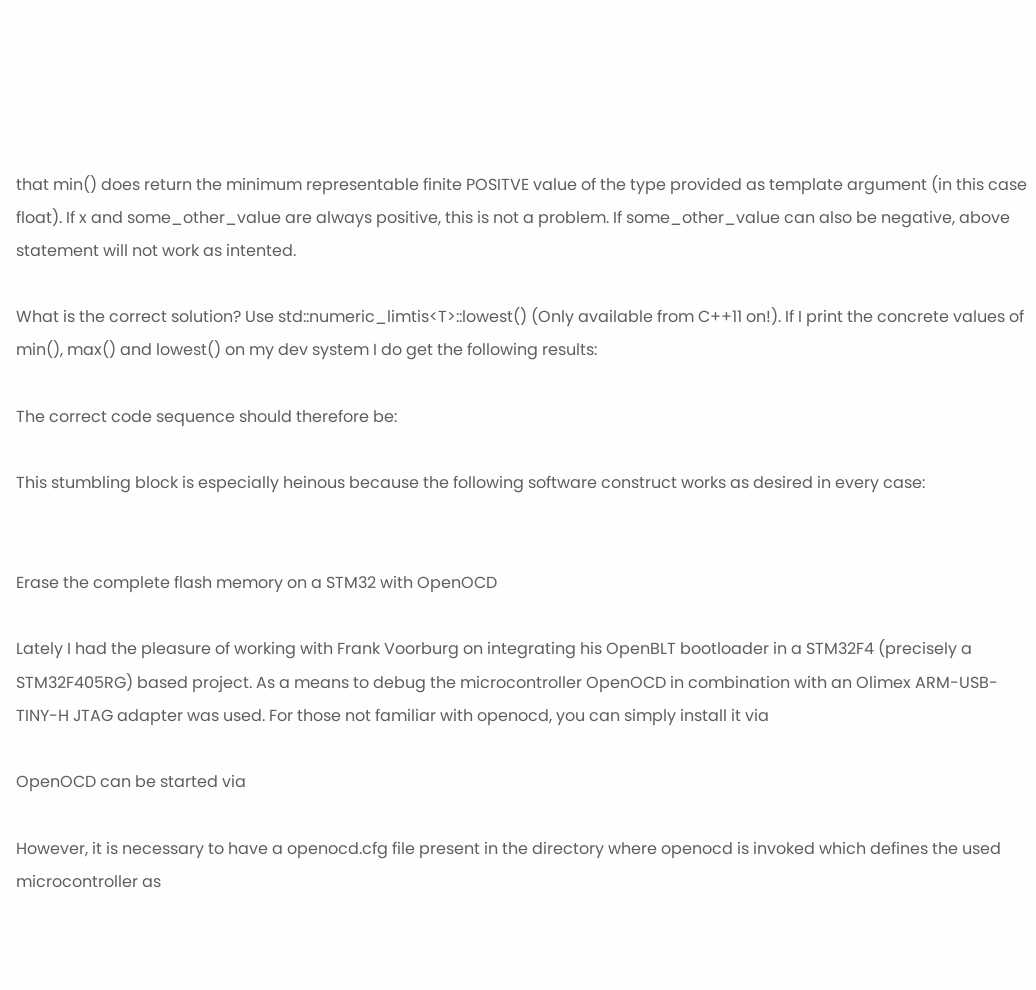that min() does return the minimum representable finite POSITVE value of the type provided as template argument (in this case float). If x and some_other_value are always positive, this is not a problem. If some_other_value can also be negative, above statement will not work as intented.

What is the correct solution? Use std::numeric_limtis<T>::lowest() (Only available from C++11 on!). If I print the concrete values of min(), max() and lowest() on my dev system I do get the following results:

The correct code sequence should therefore be:

This stumbling block is especially heinous because the following software construct works as desired in every case:


Erase the complete flash memory on a STM32 with OpenOCD

Lately I had the pleasure of working with Frank Voorburg on integrating his OpenBLT bootloader in a STM32F4 (precisely a STM32F405RG) based project. As a means to debug the microcontroller OpenOCD in combination with an Olimex ARM-USB-TINY-H JTAG adapter was used. For those not familiar with openocd, you can simply install it via

OpenOCD can be started via

However, it is necessary to have a openocd.cfg file present in the directory where openocd is invoked which defines the used microcontroller as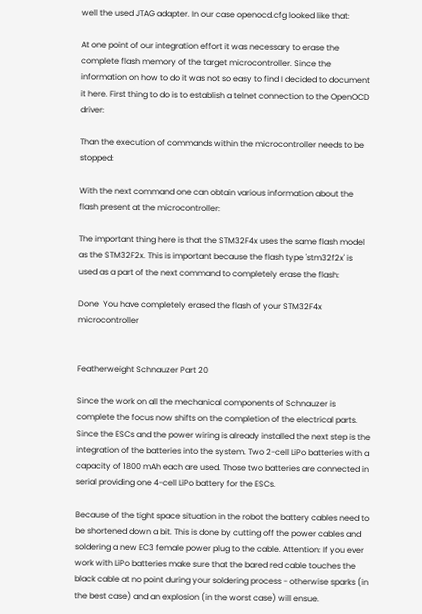well the used JTAG adapter. In our case openocd.cfg looked like that:

At one point of our integration effort it was necessary to erase the complete flash memory of the target microcontroller. Since the information on how to do it was not so easy to find I decided to document it here. First thing to do is to establish a telnet connection to the OpenOCD driver:

Than the execution of commands within the microcontroller needs to be stopped:

With the next command one can obtain various information about the flash present at the microcontroller:

The important thing here is that the STM32F4x uses the same flash model as the STM32F2x. This is important because the flash type 'stm32f2x' is used as a part of the next command to completely erase the flash:

Done  You have completely erased the flash of your STM32F4x microcontroller


Featherweight Schnauzer Part 20

Since the work on all the mechanical components of Schnauzer is complete the focus now shifts on the completion of the electrical parts. Since the ESCs and the power wiring is already installed the next step is the integration of the batteries into the system. Two 2-cell LiPo batteries with a capacity of 1800 mAh each are used. Those two batteries are connected in serial providing one 4-cell LiPo battery for the ESCs.

Because of the tight space situation in the robot the battery cables need to be shortened down a bit. This is done by cutting off the power cables and soldering a new EC3 female power plug to the cable. Attention: If you ever work with LiPo batteries make sure that the bared red cable touches the black cable at no point during your soldering process - otherwise sparks (in the best case) and an explosion (in the worst case) will ensue.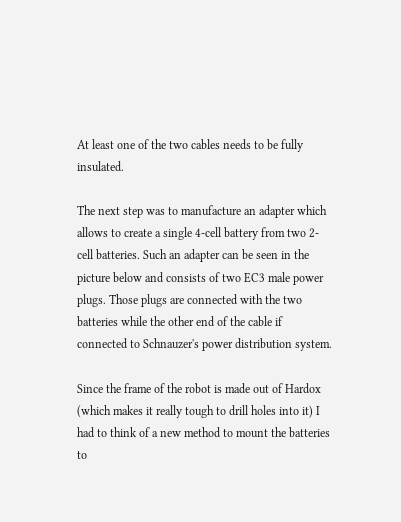At least one of the two cables needs to be fully insulated.

The next step was to manufacture an adapter which allows to create a single 4-cell battery from two 2-cell batteries. Such an adapter can be seen in the picture below and consists of two EC3 male power plugs. Those plugs are connected with the two batteries while the other end of the cable if connected to Schnauzer's power distribution system.

Since the frame of the robot is made out of Hardox (which makes it really tough to drill holes into it) I had to think of a new method to mount the batteries to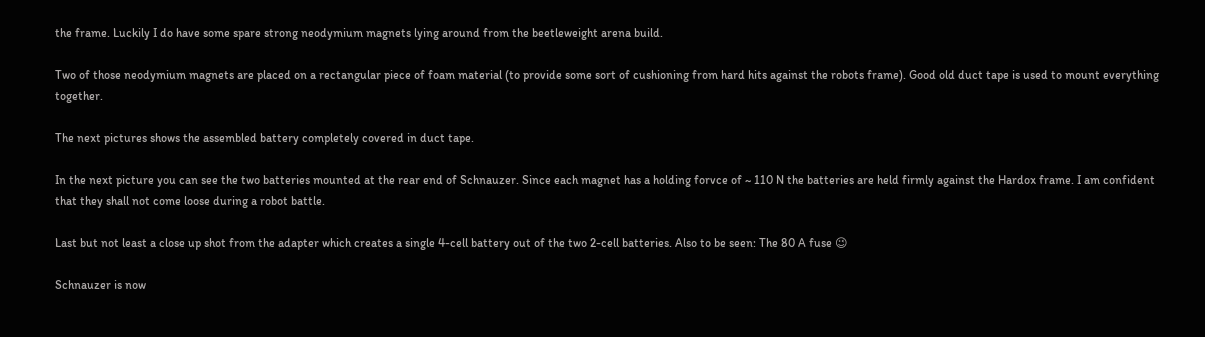the frame. Luckily I do have some spare strong neodymium magnets lying around from the beetleweight arena build.

Two of those neodymium magnets are placed on a rectangular piece of foam material (to provide some sort of cushioning from hard hits against the robots frame). Good old duct tape is used to mount everything together.

The next pictures shows the assembled battery completely covered in duct tape.

In the next picture you can see the two batteries mounted at the rear end of Schnauzer. Since each magnet has a holding forvce of ~ 110 N the batteries are held firmly against the Hardox frame. I am confident that they shall not come loose during a robot battle.

Last but not least a close up shot from the adapter which creates a single 4-cell battery out of the two 2-cell batteries. Also to be seen: The 80 A fuse 😉

Schnauzer is now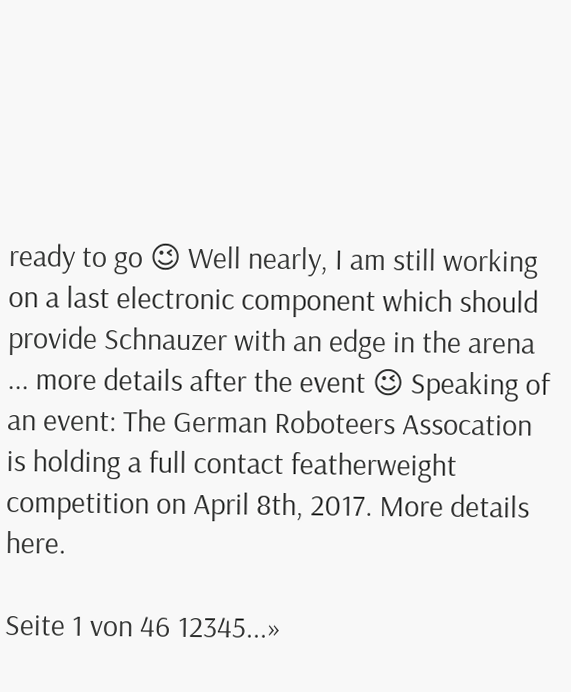ready to go 😉 Well nearly, I am still working on a last electronic component which should provide Schnauzer with an edge in the arena ... more details after the event 😉 Speaking of an event: The German Roboteers Assocation is holding a full contact featherweight competition on April 8th, 2017. More details here.

Seite 1 von 46 12345...»